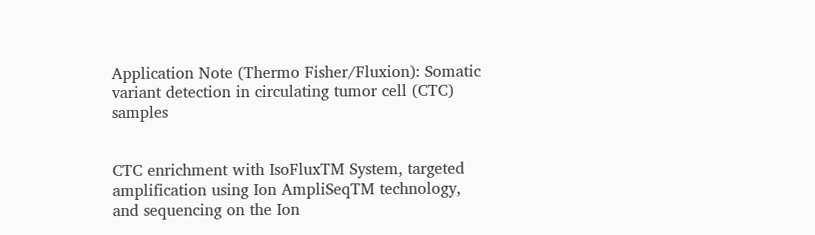Application Note (Thermo Fisher/Fluxion): Somatic variant detection in circulating tumor cell (CTC) samples


CTC enrichment with IsoFluxTM System, targeted amplification using Ion AmpliSeqTM technology, and sequencing on the Ion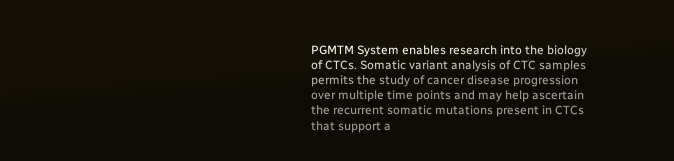PGMTM System enables research into the biology of CTCs. Somatic variant analysis of CTC samples permits the study of cancer disease progression over multiple time points and may help ascertain the recurrent somatic mutations present in CTCs that support a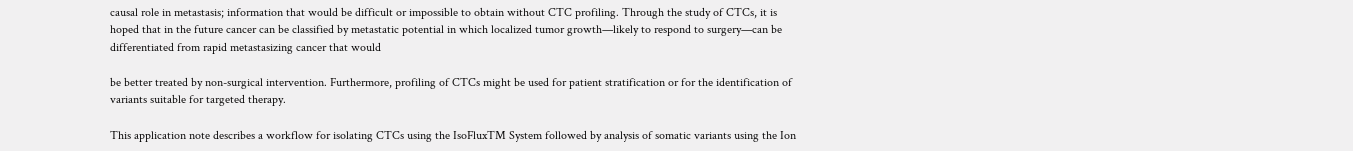causal role in metastasis; information that would be difficult or impossible to obtain without CTC profiling. Through the study of CTCs, it is hoped that in the future cancer can be classified by metastatic potential in which localized tumor growth—likely to respond to surgery—can be differentiated from rapid metastasizing cancer that would

be better treated by non-surgical intervention. Furthermore, profiling of CTCs might be used for patient stratification or for the identification of variants suitable for targeted therapy.

This application note describes a workflow for isolating CTCs using the IsoFluxTM System followed by analysis of somatic variants using the Ion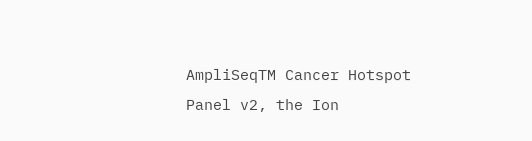AmpliSeqTM Cancer Hotspot Panel v2, the Ion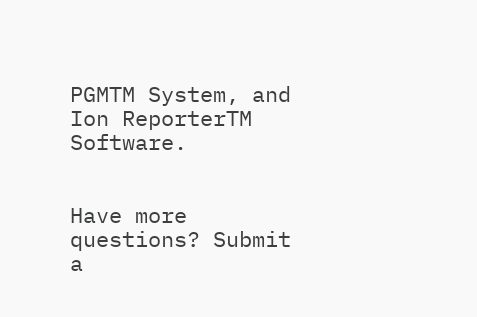PGMTM System, and Ion ReporterTM Software.


Have more questions? Submit a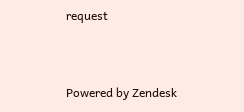request


Powered by Zendesk